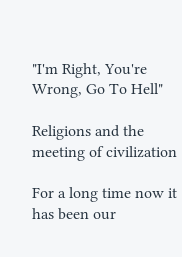"I'm Right, You're Wrong, Go To Hell"

Religions and the meeting of civilization

For a long time now it has been our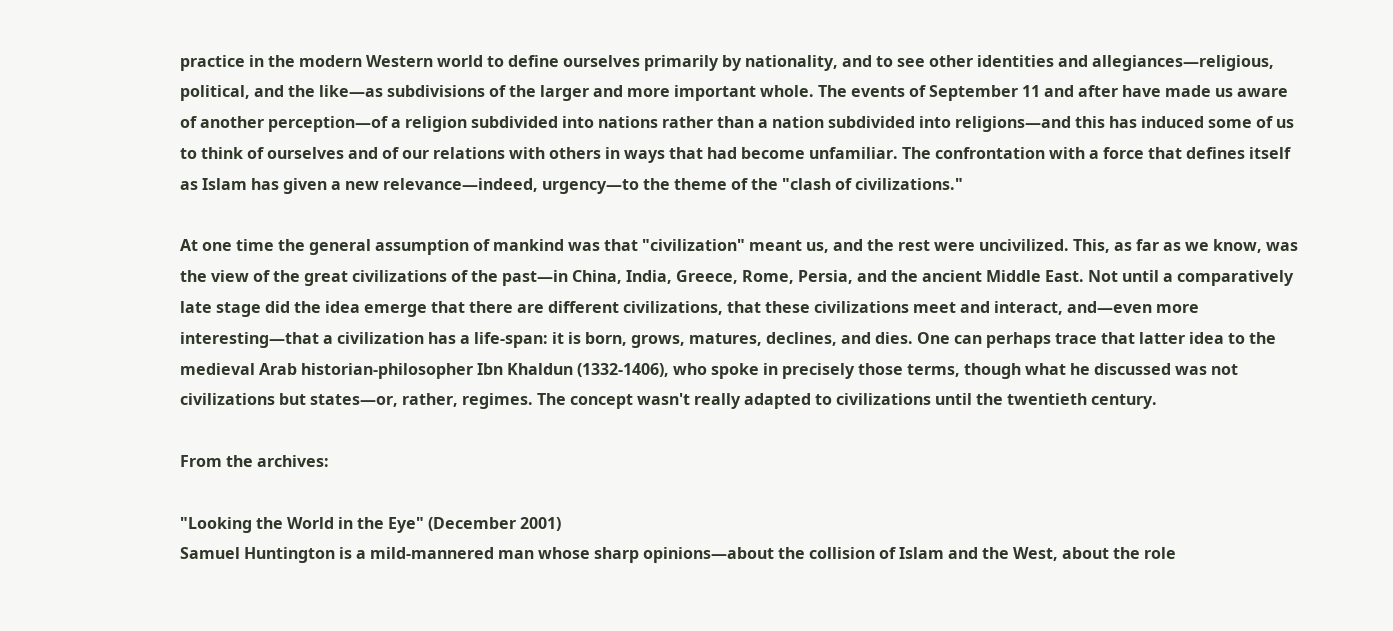practice in the modern Western world to define ourselves primarily by nationality, and to see other identities and allegiances—religious, political, and the like—as subdivisions of the larger and more important whole. The events of September 11 and after have made us aware of another perception—of a religion subdivided into nations rather than a nation subdivided into religions—and this has induced some of us to think of ourselves and of our relations with others in ways that had become unfamiliar. The confrontation with a force that defines itself as Islam has given a new relevance—indeed, urgency—to the theme of the "clash of civilizations."

At one time the general assumption of mankind was that "civilization" meant us, and the rest were uncivilized. This, as far as we know, was the view of the great civilizations of the past—in China, India, Greece, Rome, Persia, and the ancient Middle East. Not until a comparatively late stage did the idea emerge that there are different civilizations, that these civilizations meet and interact, and—even more interesting—that a civilization has a life-span: it is born, grows, matures, declines, and dies. One can perhaps trace that latter idea to the medieval Arab historian-philosopher Ibn Khaldun (1332-1406), who spoke in precisely those terms, though what he discussed was not civilizations but states—or, rather, regimes. The concept wasn't really adapted to civilizations until the twentieth century.

From the archives:

"Looking the World in the Eye" (December 2001)
Samuel Huntington is a mild-mannered man whose sharp opinions—about the collision of Islam and the West, about the role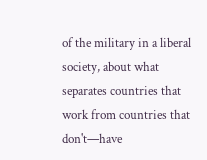of the military in a liberal society, about what separates countries that work from countries that don't—have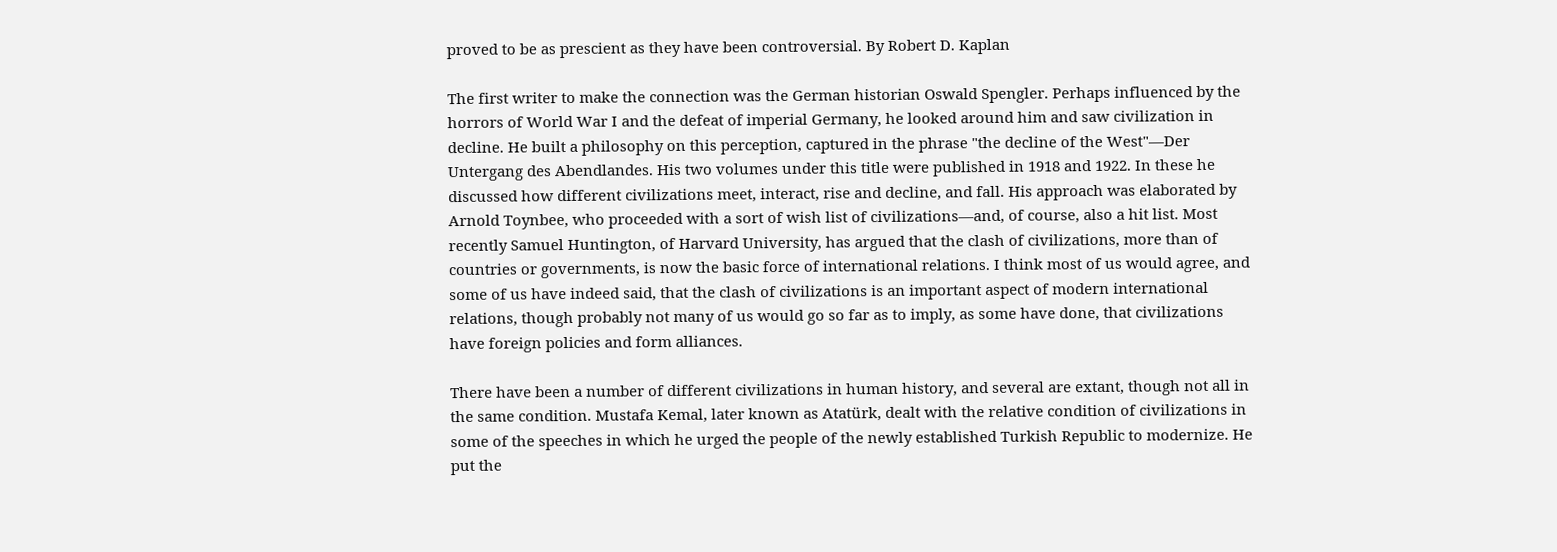proved to be as prescient as they have been controversial. By Robert D. Kaplan

The first writer to make the connection was the German historian Oswald Spengler. Perhaps influenced by the horrors of World War I and the defeat of imperial Germany, he looked around him and saw civilization in decline. He built a philosophy on this perception, captured in the phrase "the decline of the West"—Der Untergang des Abendlandes. His two volumes under this title were published in 1918 and 1922. In these he discussed how different civilizations meet, interact, rise and decline, and fall. His approach was elaborated by Arnold Toynbee, who proceeded with a sort of wish list of civilizations—and, of course, also a hit list. Most recently Samuel Huntington, of Harvard University, has argued that the clash of civilizations, more than of countries or governments, is now the basic force of international relations. I think most of us would agree, and some of us have indeed said, that the clash of civilizations is an important aspect of modern international relations, though probably not many of us would go so far as to imply, as some have done, that civilizations have foreign policies and form alliances.

There have been a number of different civilizations in human history, and several are extant, though not all in the same condition. Mustafa Kemal, later known as Atatürk, dealt with the relative condition of civilizations in some of the speeches in which he urged the people of the newly established Turkish Republic to modernize. He put the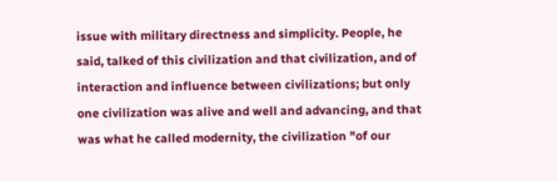issue with military directness and simplicity. People, he said, talked of this civilization and that civilization, and of interaction and influence between civilizations; but only one civilization was alive and well and advancing, and that was what he called modernity, the civilization "of our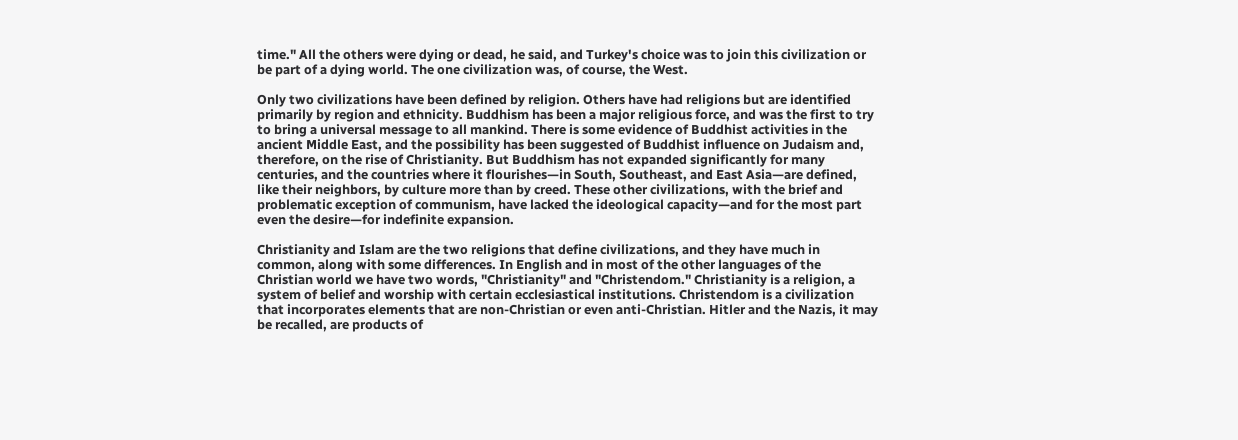time." All the others were dying or dead, he said, and Turkey's choice was to join this civilization or be part of a dying world. The one civilization was, of course, the West.

Only two civilizations have been defined by religion. Others have had religions but are identified primarily by region and ethnicity. Buddhism has been a major religious force, and was the first to try to bring a universal message to all mankind. There is some evidence of Buddhist activities in the ancient Middle East, and the possibility has been suggested of Buddhist influence on Judaism and, therefore, on the rise of Christianity. But Buddhism has not expanded significantly for many centuries, and the countries where it flourishes—in South, Southeast, and East Asia—are defined, like their neighbors, by culture more than by creed. These other civilizations, with the brief and problematic exception of communism, have lacked the ideological capacity—and for the most part even the desire—for indefinite expansion.

Christianity and Islam are the two religions that define civilizations, and they have much in common, along with some differences. In English and in most of the other languages of the Christian world we have two words, "Christianity" and "Christendom." Christianity is a religion, a system of belief and worship with certain ecclesiastical institutions. Christendom is a civilization that incorporates elements that are non-Christian or even anti-Christian. Hitler and the Nazis, it may be recalled, are products of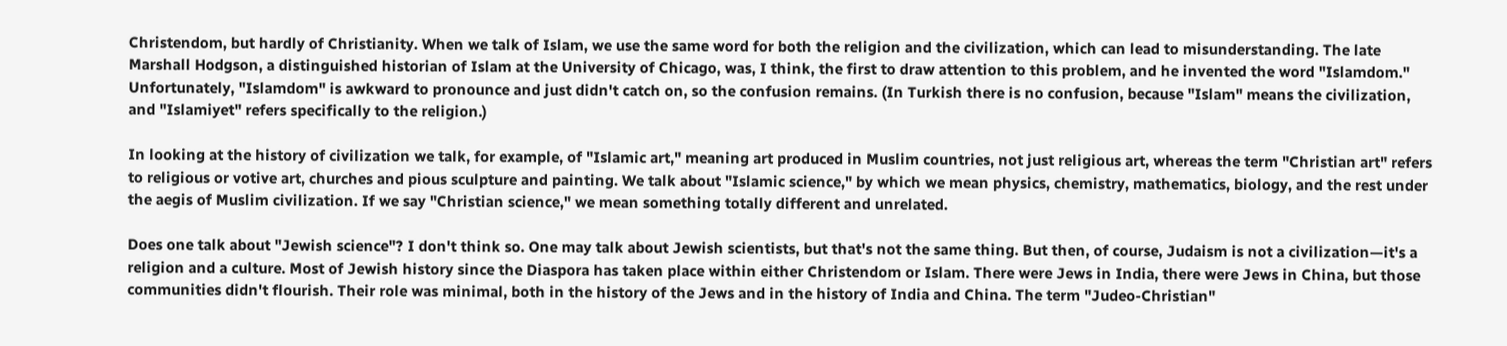Christendom, but hardly of Christianity. When we talk of Islam, we use the same word for both the religion and the civilization, which can lead to misunderstanding. The late Marshall Hodgson, a distinguished historian of Islam at the University of Chicago, was, I think, the first to draw attention to this problem, and he invented the word "Islamdom." Unfortunately, "Islamdom" is awkward to pronounce and just didn't catch on, so the confusion remains. (In Turkish there is no confusion, because "Islam" means the civilization, and "Islamiyet" refers specifically to the religion.)

In looking at the history of civilization we talk, for example, of "Islamic art," meaning art produced in Muslim countries, not just religious art, whereas the term "Christian art" refers to religious or votive art, churches and pious sculpture and painting. We talk about "Islamic science," by which we mean physics, chemistry, mathematics, biology, and the rest under the aegis of Muslim civilization. If we say "Christian science," we mean something totally different and unrelated.

Does one talk about "Jewish science"? I don't think so. One may talk about Jewish scientists, but that's not the same thing. But then, of course, Judaism is not a civilization—it's a religion and a culture. Most of Jewish history since the Diaspora has taken place within either Christendom or Islam. There were Jews in India, there were Jews in China, but those communities didn't flourish. Their role was minimal, both in the history of the Jews and in the history of India and China. The term "Judeo-Christian"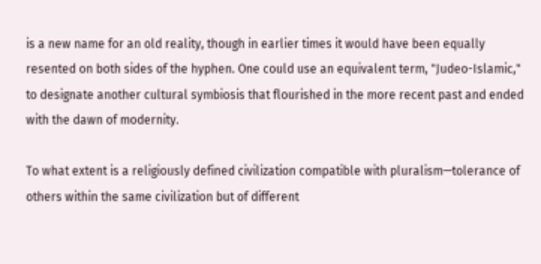is a new name for an old reality, though in earlier times it would have been equally resented on both sides of the hyphen. One could use an equivalent term, "Judeo-Islamic," to designate another cultural symbiosis that flourished in the more recent past and ended with the dawn of modernity.

To what extent is a religiously defined civilization compatible with pluralism—tolerance of others within the same civilization but of different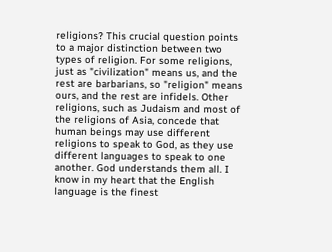religions? This crucial question points to a major distinction between two types of religion. For some religions, just as "civilization" means us, and the rest are barbarians, so "religion" means ours, and the rest are infidels. Other religions, such as Judaism and most of the religions of Asia, concede that human beings may use different religions to speak to God, as they use different languages to speak to one another. God understands them all. I know in my heart that the English language is the finest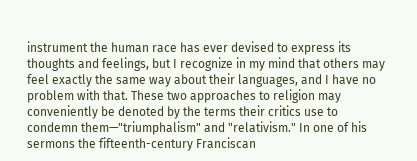instrument the human race has ever devised to express its thoughts and feelings, but I recognize in my mind that others may feel exactly the same way about their languages, and I have no problem with that. These two approaches to religion may conveniently be denoted by the terms their critics use to condemn them—"triumphalism" and "relativism." In one of his sermons the fifteenth-century Franciscan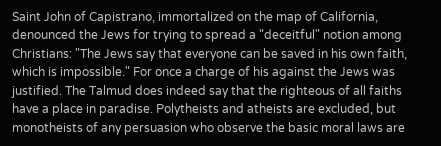Saint John of Capistrano, immortalized on the map of California, denounced the Jews for trying to spread a "deceitful" notion among Christians: "The Jews say that everyone can be saved in his own faith, which is impossible." For once a charge of his against the Jews was justified. The Talmud does indeed say that the righteous of all faiths have a place in paradise. Polytheists and atheists are excluded, but monotheists of any persuasion who observe the basic moral laws are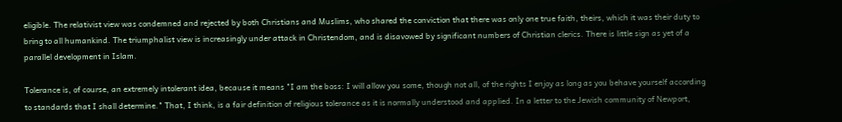eligible. The relativist view was condemned and rejected by both Christians and Muslims, who shared the conviction that there was only one true faith, theirs, which it was their duty to bring to all humankind. The triumphalist view is increasingly under attack in Christendom, and is disavowed by significant numbers of Christian clerics. There is little sign as yet of a parallel development in Islam.

Tolerance is, of course, an extremely intolerant idea, because it means "I am the boss: I will allow you some, though not all, of the rights I enjoy as long as you behave yourself according to standards that I shall determine." That, I think, is a fair definition of religious tolerance as it is normally understood and applied. In a letter to the Jewish community of Newport,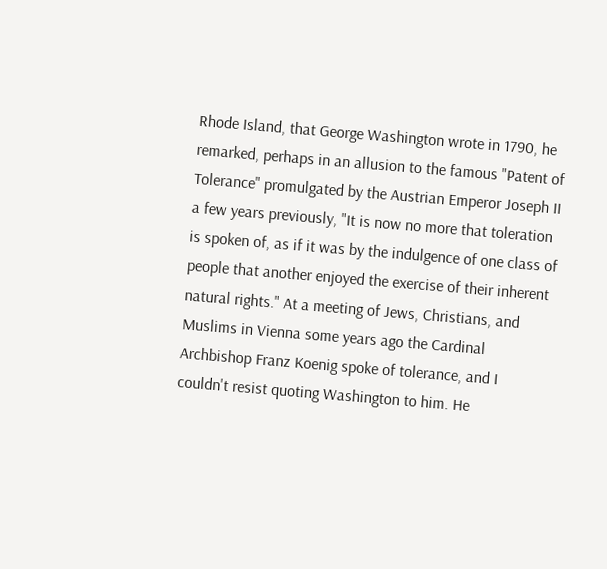Rhode Island, that George Washington wrote in 1790, he remarked, perhaps in an allusion to the famous "Patent of Tolerance" promulgated by the Austrian Emperor Joseph II a few years previously, "It is now no more that toleration is spoken of, as if it was by the indulgence of one class of people that another enjoyed the exercise of their inherent natural rights." At a meeting of Jews, Christians, and Muslims in Vienna some years ago the Cardinal Archbishop Franz Koenig spoke of tolerance, and I couldn't resist quoting Washington to him. He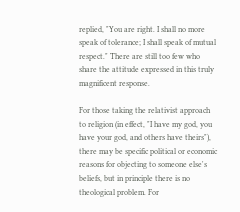replied, "You are right. I shall no more speak of tolerance; I shall speak of mutual respect." There are still too few who share the attitude expressed in this truly magnificent response.

For those taking the relativist approach to religion (in effect, "I have my god, you have your god, and others have theirs"), there may be specific political or economic reasons for objecting to someone else's beliefs, but in principle there is no theological problem. For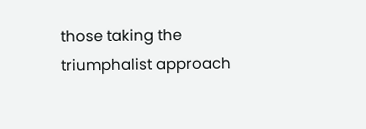those taking the triumphalist approach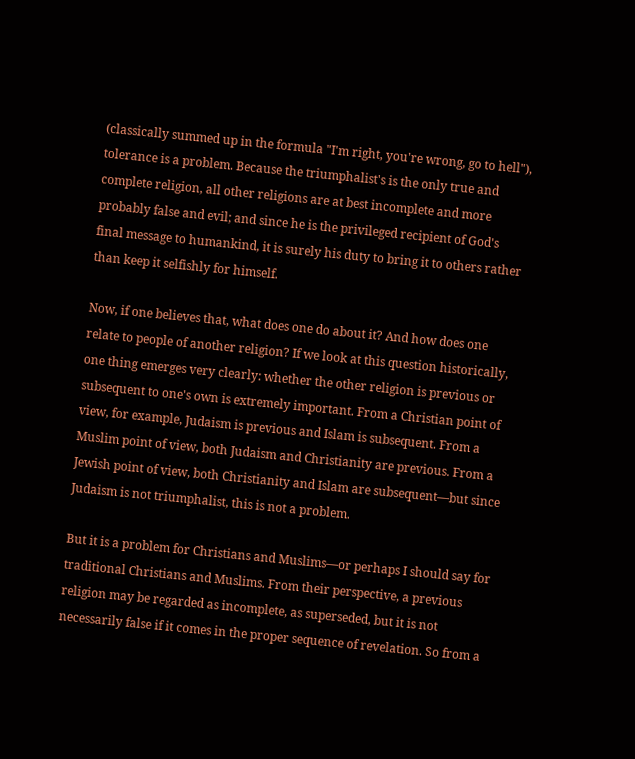(classically summed up in the formula "I'm right, you're wrong, go to hell"), tolerance is a problem. Because the triumphalist's is the only true and complete religion, all other religions are at best incomplete and more probably false and evil; and since he is the privileged recipient of God's final message to humankind, it is surely his duty to bring it to others rather than keep it selfishly for himself.

Now, if one believes that, what does one do about it? And how does one relate to people of another religion? If we look at this question historically, one thing emerges very clearly: whether the other religion is previous or subsequent to one's own is extremely important. From a Christian point of view, for example, Judaism is previous and Islam is subsequent. From a Muslim point of view, both Judaism and Christianity are previous. From a Jewish point of view, both Christianity and Islam are subsequent—but since Judaism is not triumphalist, this is not a problem.

But it is a problem for Christians and Muslims—or perhaps I should say for traditional Christians and Muslims. From their perspective, a previous religion may be regarded as incomplete, as superseded, but it is not necessarily false if it comes in the proper sequence of revelation. So from a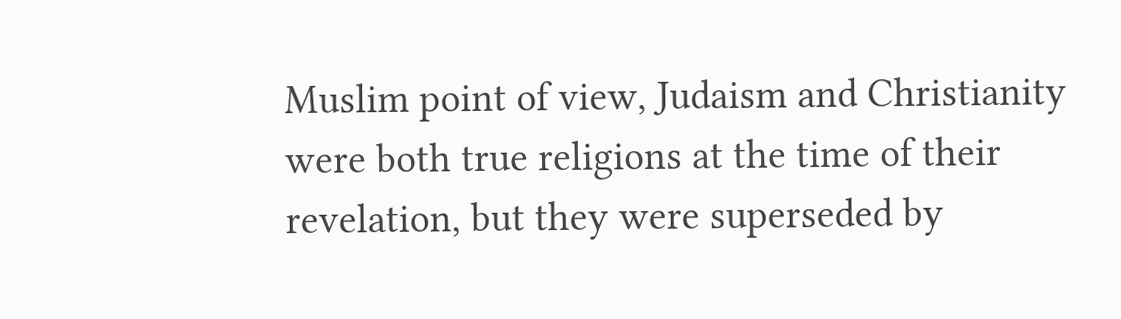Muslim point of view, Judaism and Christianity were both true religions at the time of their revelation, but they were superseded by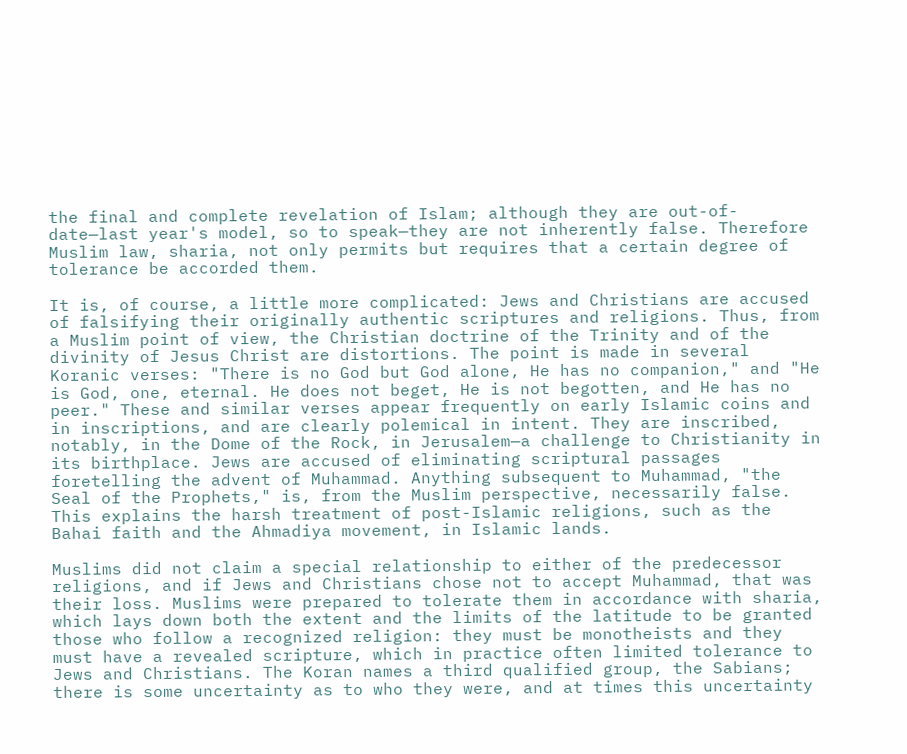the final and complete revelation of Islam; although they are out-of-date—last year's model, so to speak—they are not inherently false. Therefore Muslim law, sharia, not only permits but requires that a certain degree of tolerance be accorded them.

It is, of course, a little more complicated: Jews and Christians are accused of falsifying their originally authentic scriptures and religions. Thus, from a Muslim point of view, the Christian doctrine of the Trinity and of the divinity of Jesus Christ are distortions. The point is made in several Koranic verses: "There is no God but God alone, He has no companion," and "He is God, one, eternal. He does not beget, He is not begotten, and He has no peer." These and similar verses appear frequently on early Islamic coins and in inscriptions, and are clearly polemical in intent. They are inscribed, notably, in the Dome of the Rock, in Jerusalem—a challenge to Christianity in its birthplace. Jews are accused of eliminating scriptural passages foretelling the advent of Muhammad. Anything subsequent to Muhammad, "the Seal of the Prophets," is, from the Muslim perspective, necessarily false. This explains the harsh treatment of post-Islamic religions, such as the Bahai faith and the Ahmadiya movement, in Islamic lands.

Muslims did not claim a special relationship to either of the predecessor religions, and if Jews and Christians chose not to accept Muhammad, that was their loss. Muslims were prepared to tolerate them in accordance with sharia, which lays down both the extent and the limits of the latitude to be granted those who follow a recognized religion: they must be monotheists and they must have a revealed scripture, which in practice often limited tolerance to Jews and Christians. The Koran names a third qualified group, the Sabians; there is some uncertainty as to who they were, and at times this uncertainty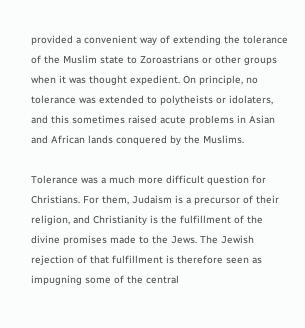provided a convenient way of extending the tolerance of the Muslim state to Zoroastrians or other groups when it was thought expedient. On principle, no tolerance was extended to polytheists or idolaters, and this sometimes raised acute problems in Asian and African lands conquered by the Muslims.

Tolerance was a much more difficult question for Christians. For them, Judaism is a precursor of their religion, and Christianity is the fulfillment of the divine promises made to the Jews. The Jewish rejection of that fulfillment is therefore seen as impugning some of the central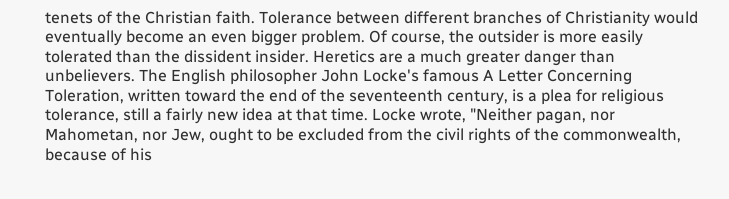tenets of the Christian faith. Tolerance between different branches of Christianity would eventually become an even bigger problem. Of course, the outsider is more easily tolerated than the dissident insider. Heretics are a much greater danger than unbelievers. The English philosopher John Locke's famous A Letter Concerning Toleration, written toward the end of the seventeenth century, is a plea for religious tolerance, still a fairly new idea at that time. Locke wrote, "Neither pagan, nor Mahometan, nor Jew, ought to be excluded from the civil rights of the commonwealth, because of his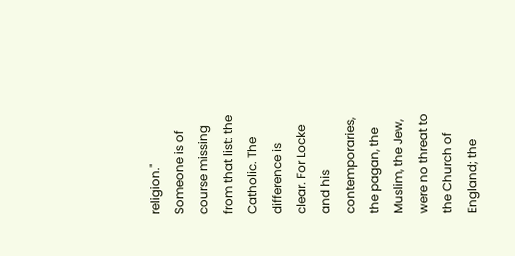religion." Someone is of course missing from that list: the Catholic. The difference is clear. For Locke and his contemporaries, the pagan, the Muslim, the Jew, were no threat to the Church of England; the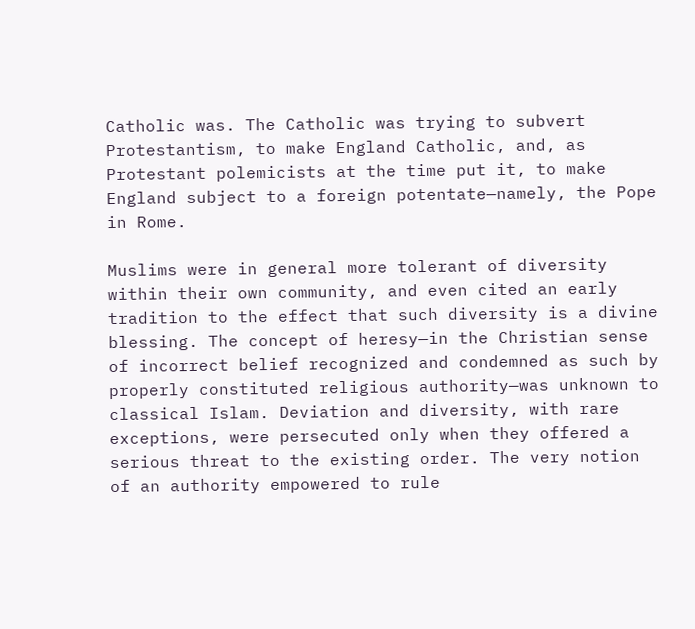Catholic was. The Catholic was trying to subvert Protestantism, to make England Catholic, and, as Protestant polemicists at the time put it, to make England subject to a foreign potentate—namely, the Pope in Rome.

Muslims were in general more tolerant of diversity within their own community, and even cited an early tradition to the effect that such diversity is a divine blessing. The concept of heresy—in the Christian sense of incorrect belief recognized and condemned as such by properly constituted religious authority—was unknown to classical Islam. Deviation and diversity, with rare exceptions, were persecuted only when they offered a serious threat to the existing order. The very notion of an authority empowered to rule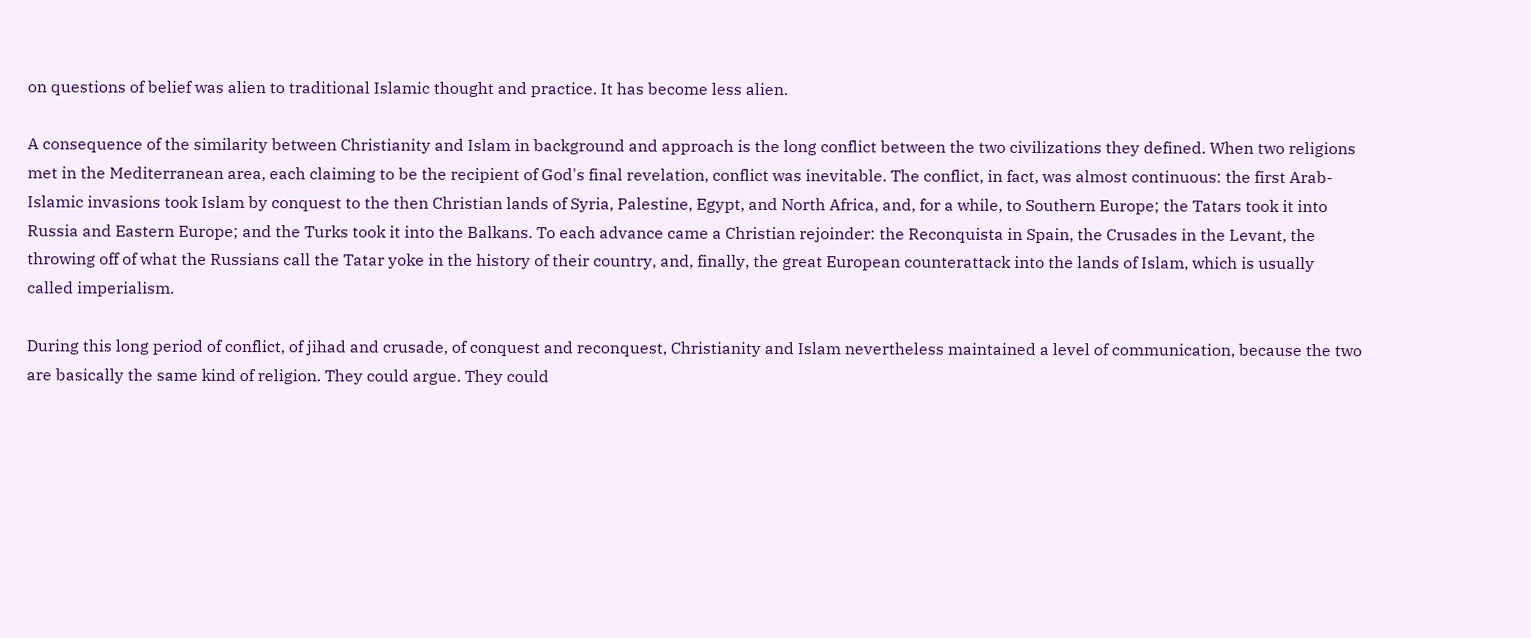on questions of belief was alien to traditional Islamic thought and practice. It has become less alien.

A consequence of the similarity between Christianity and Islam in background and approach is the long conflict between the two civilizations they defined. When two religions met in the Mediterranean area, each claiming to be the recipient of God's final revelation, conflict was inevitable. The conflict, in fact, was almost continuous: the first Arab-Islamic invasions took Islam by conquest to the then Christian lands of Syria, Palestine, Egypt, and North Africa, and, for a while, to Southern Europe; the Tatars took it into Russia and Eastern Europe; and the Turks took it into the Balkans. To each advance came a Christian rejoinder: the Reconquista in Spain, the Crusades in the Levant, the throwing off of what the Russians call the Tatar yoke in the history of their country, and, finally, the great European counterattack into the lands of Islam, which is usually called imperialism.

During this long period of conflict, of jihad and crusade, of conquest and reconquest, Christianity and Islam nevertheless maintained a level of communication, because the two are basically the same kind of religion. They could argue. They could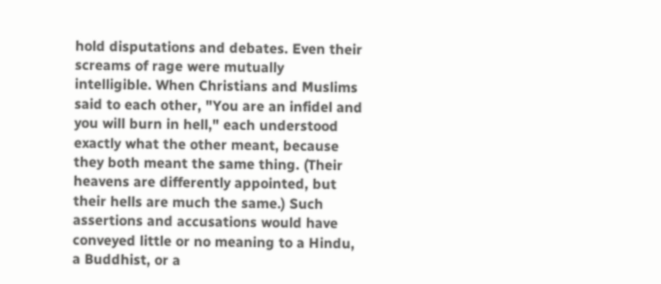hold disputations and debates. Even their screams of rage were mutually intelligible. When Christians and Muslims said to each other, "You are an infidel and you will burn in hell," each understood exactly what the other meant, because they both meant the same thing. (Their heavens are differently appointed, but their hells are much the same.) Such assertions and accusations would have conveyed little or no meaning to a Hindu, a Buddhist, or a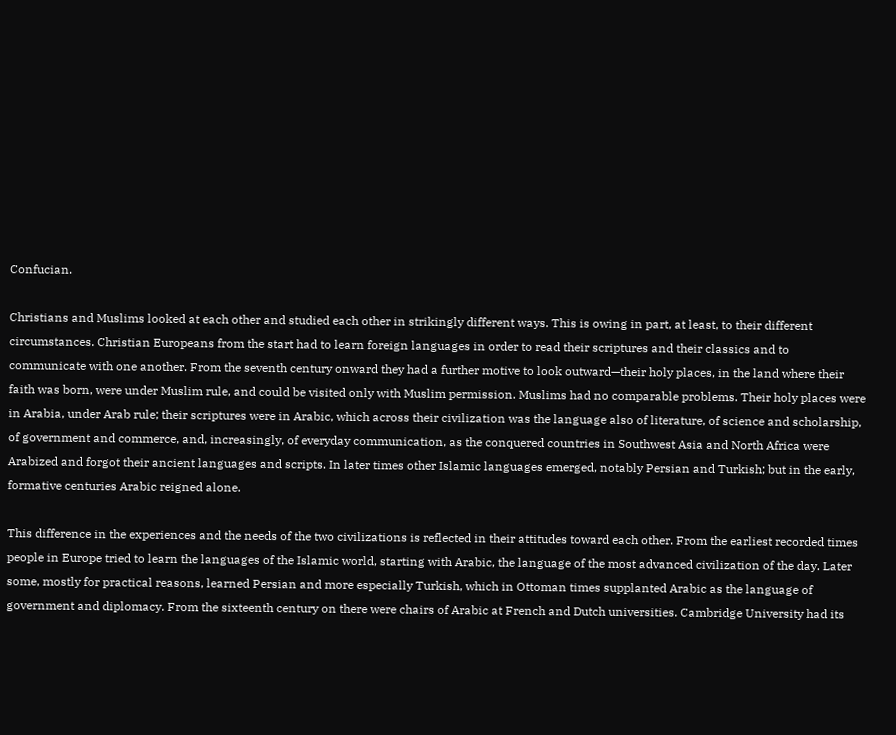Confucian.

Christians and Muslims looked at each other and studied each other in strikingly different ways. This is owing in part, at least, to their different circumstances. Christian Europeans from the start had to learn foreign languages in order to read their scriptures and their classics and to communicate with one another. From the seventh century onward they had a further motive to look outward—their holy places, in the land where their faith was born, were under Muslim rule, and could be visited only with Muslim permission. Muslims had no comparable problems. Their holy places were in Arabia, under Arab rule; their scriptures were in Arabic, which across their civilization was the language also of literature, of science and scholarship, of government and commerce, and, increasingly, of everyday communication, as the conquered countries in Southwest Asia and North Africa were Arabized and forgot their ancient languages and scripts. In later times other Islamic languages emerged, notably Persian and Turkish; but in the early, formative centuries Arabic reigned alone.

This difference in the experiences and the needs of the two civilizations is reflected in their attitudes toward each other. From the earliest recorded times people in Europe tried to learn the languages of the Islamic world, starting with Arabic, the language of the most advanced civilization of the day. Later some, mostly for practical reasons, learned Persian and more especially Turkish, which in Ottoman times supplanted Arabic as the language of government and diplomacy. From the sixteenth century on there were chairs of Arabic at French and Dutch universities. Cambridge University had its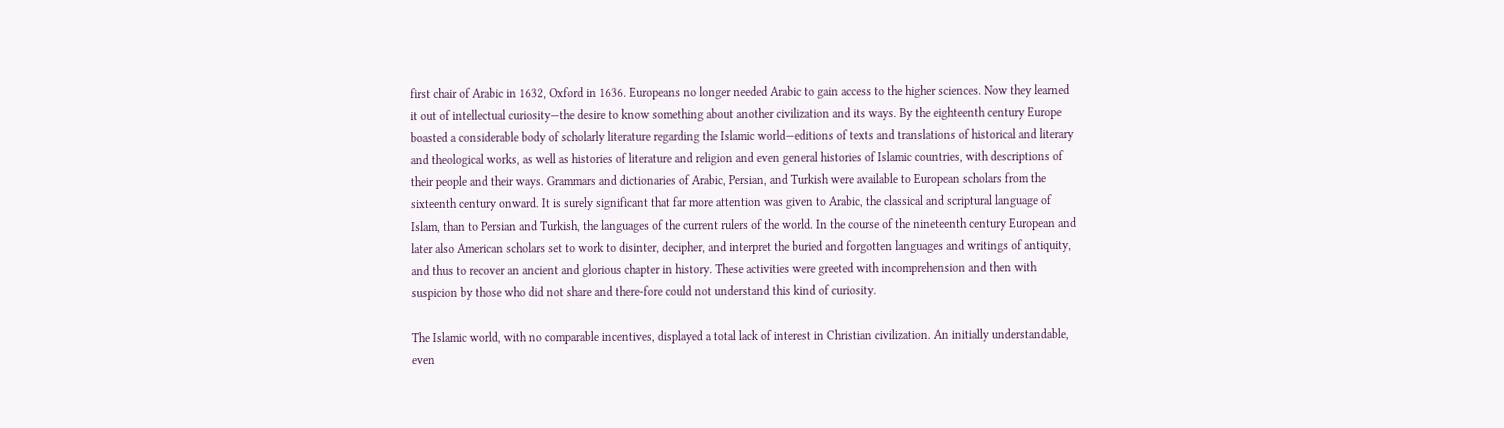first chair of Arabic in 1632, Oxford in 1636. Europeans no longer needed Arabic to gain access to the higher sciences. Now they learned it out of intellectual curiosity—the desire to know something about another civilization and its ways. By the eighteenth century Europe boasted a considerable body of scholarly literature regarding the Islamic world—editions of texts and translations of historical and literary and theological works, as well as histories of literature and religion and even general histories of Islamic countries, with descriptions of their people and their ways. Grammars and dictionaries of Arabic, Persian, and Turkish were available to European scholars from the sixteenth century onward. It is surely significant that far more attention was given to Arabic, the classical and scriptural language of Islam, than to Persian and Turkish, the languages of the current rulers of the world. In the course of the nineteenth century European and later also American scholars set to work to disinter, decipher, and interpret the buried and forgotten languages and writings of antiquity, and thus to recover an ancient and glorious chapter in history. These activities were greeted with incomprehension and then with suspicion by those who did not share and there-fore could not understand this kind of curiosity.

The Islamic world, with no comparable incentives, displayed a total lack of interest in Christian civilization. An initially understandable, even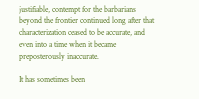justifiable, contempt for the barbarians beyond the frontier continued long after that characterization ceased to be accurate, and even into a time when it became preposterously inaccurate.

It has sometimes been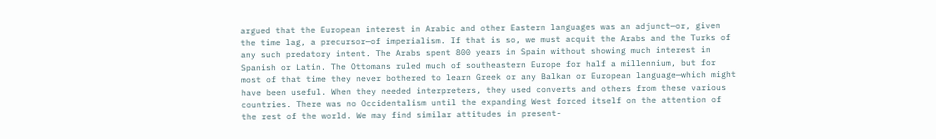argued that the European interest in Arabic and other Eastern languages was an adjunct—or, given the time lag, a precursor—of imperialism. If that is so, we must acquit the Arabs and the Turks of any such predatory intent. The Arabs spent 800 years in Spain without showing much interest in Spanish or Latin. The Ottomans ruled much of southeastern Europe for half a millennium, but for most of that time they never bothered to learn Greek or any Balkan or European language—which might have been useful. When they needed interpreters, they used converts and others from these various countries. There was no Occidentalism until the expanding West forced itself on the attention of the rest of the world. We may find similar attitudes in present-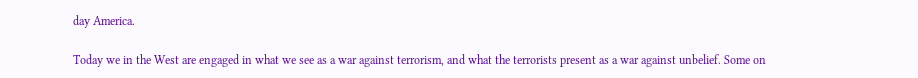day America.

Today we in the West are engaged in what we see as a war against terrorism, and what the terrorists present as a war against unbelief. Some on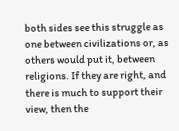both sides see this struggle as one between civilizations or, as others would put it, between religions. If they are right, and there is much to support their view, then the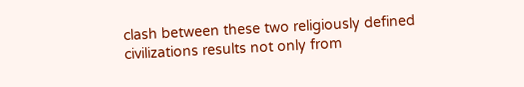clash between these two religiously defined civilizations results not only from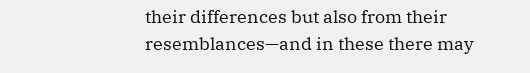their differences but also from their resemblances—and in these there may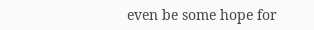even be some hope for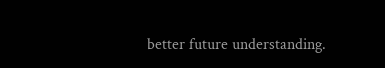better future understanding.